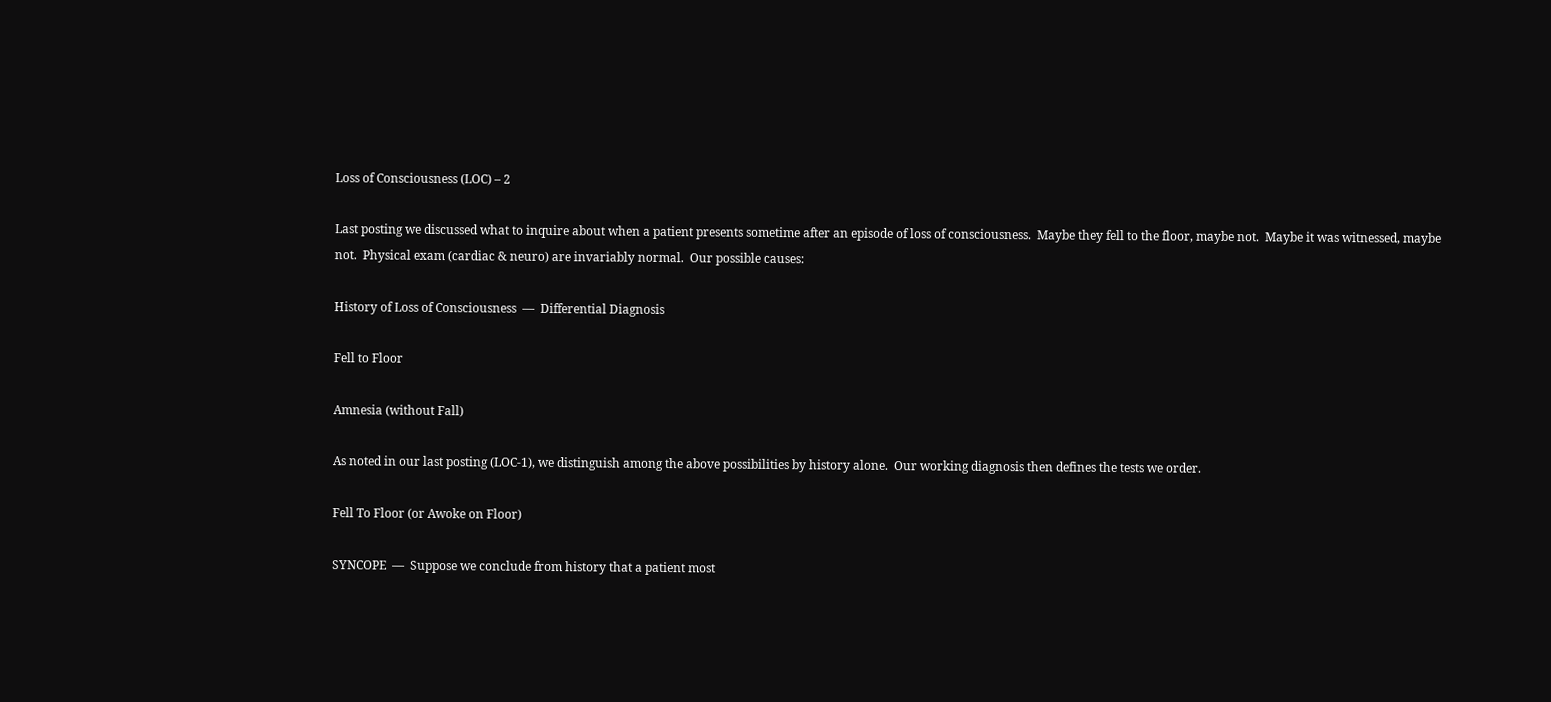Loss of Consciousness (LOC) – 2

Last posting we discussed what to inquire about when a patient presents sometime after an episode of loss of consciousness.  Maybe they fell to the floor, maybe not.  Maybe it was witnessed, maybe not.  Physical exam (cardiac & neuro) are invariably normal.  Our possible causes:

History of Loss of Consciousness  —  Differential Diagnosis

Fell to Floor

Amnesia (without Fall)

As noted in our last posting (LOC-1), we distinguish among the above possibilities by history alone.  Our working diagnosis then defines the tests we order.

Fell To Floor (or Awoke on Floor)

SYNCOPE  —  Suppose we conclude from history that a patient most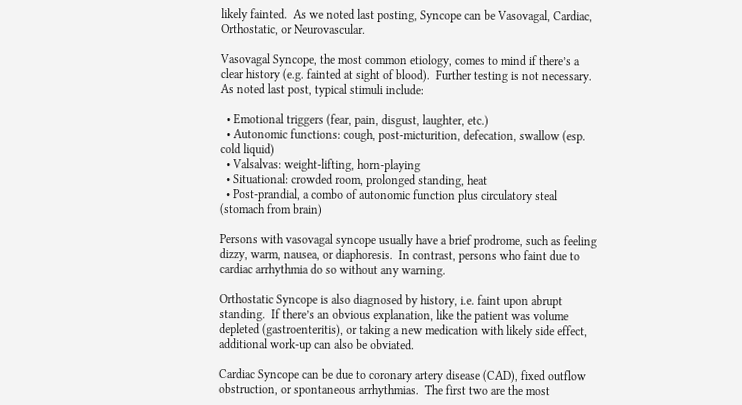likely fainted.  As we noted last posting, Syncope can be Vasovagal, Cardiac, Orthostatic, or Neurovascular.

Vasovagal Syncope, the most common etiology, comes to mind if there’s a clear history (e.g. fainted at sight of blood).  Further testing is not necessary.  As noted last post, typical stimuli include:

  • Emotional triggers (fear, pain, disgust, laughter, etc.)
  • Autonomic functions: cough, post-micturition, defecation, swallow (esp. cold liquid)
  • Valsalvas: weight-lifting, horn-playing
  • Situational: crowded room, prolonged standing, heat
  • Post-prandial, a combo of autonomic function plus circulatory steal (stomach from brain)

Persons with vasovagal syncope usually have a brief prodrome, such as feeling dizzy, warm, nausea, or diaphoresis.  In contrast, persons who faint due to cardiac arrhythmia do so without any warning.

Orthostatic Syncope is also diagnosed by history, i.e. faint upon abrupt standing.  If there’s an obvious explanation, like the patient was volume depleted (gastroenteritis), or taking a new medication with likely side effect, additional work-up can also be obviated.

Cardiac Syncope can be due to coronary artery disease (CAD), fixed outflow obstruction, or spontaneous arrhythmias.  The first two are the most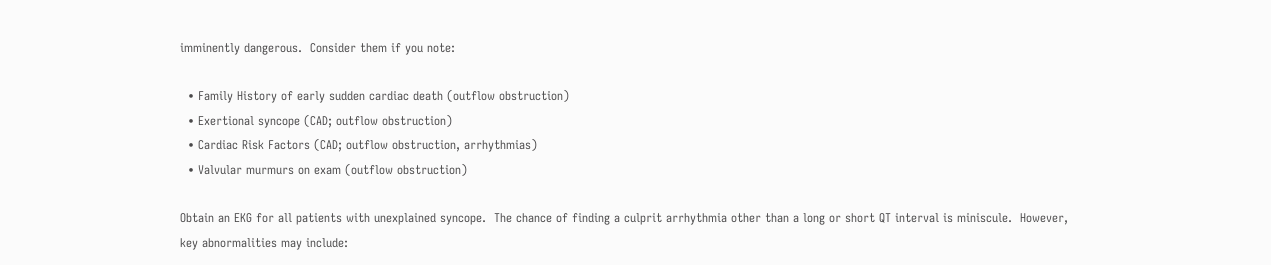imminently dangerous.  Consider them if you note:

  • Family History of early sudden cardiac death (outflow obstruction)
  • Exertional syncope (CAD; outflow obstruction)
  • Cardiac Risk Factors (CAD; outflow obstruction, arrhythmias)
  • Valvular murmurs on exam (outflow obstruction)

Obtain an EKG for all patients with unexplained syncope.  The chance of finding a culprit arrhythmia other than a long or short QT interval is miniscule.  However, key abnormalities may include: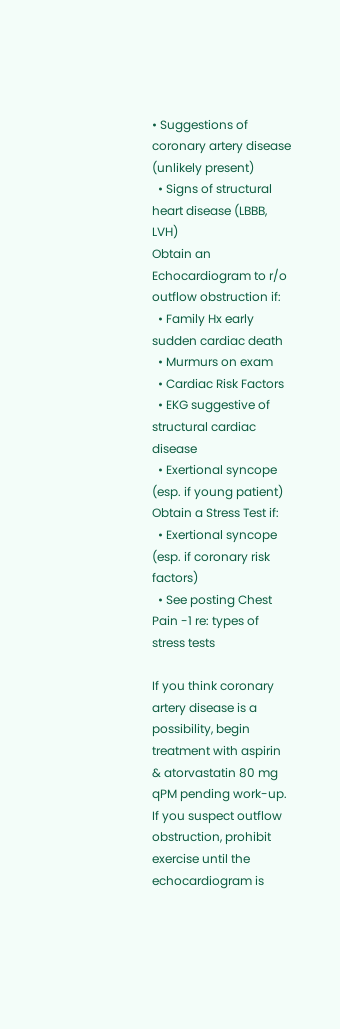• Suggestions of coronary artery disease (unlikely present)
  • Signs of structural heart disease (LBBB, LVH)
Obtain an Echocardiogram to r/o outflow obstruction if:
  • Family Hx early sudden cardiac death
  • Murmurs on exam
  • Cardiac Risk Factors
  • EKG suggestive of structural cardiac disease
  • Exertional syncope (esp. if young patient)
Obtain a Stress Test if:
  • Exertional syncope (esp. if coronary risk factors)
  • See posting Chest Pain -1 re: types of stress tests

If you think coronary artery disease is a possibility, begin treatment with aspirin & atorvastatin 80 mg qPM pending work-up.  If you suspect outflow obstruction, prohibit exercise until the echocardiogram is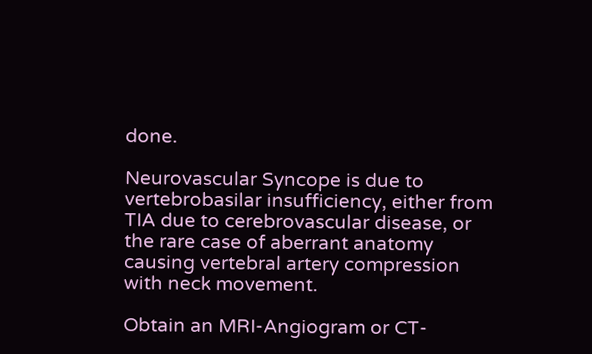done.

Neurovascular Syncope is due to vertebrobasilar insufficiency, either from TIA due to cerebrovascular disease, or the rare case of aberrant anatomy causing vertebral artery compression with neck movement.

Obtain an MRI-Angiogram or CT-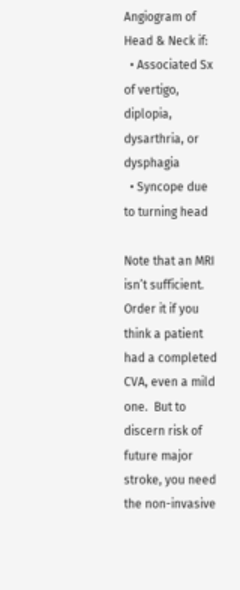Angiogram of Head & Neck if:
  • Associated Sx of vertigo, diplopia, dysarthria, or dysphagia
  • Syncope due to turning head

Note that an MRI isn’t sufficient.  Order it if you think a patient had a completed CVA, even a mild one.  But to discern risk of future major stroke, you need the non-invasive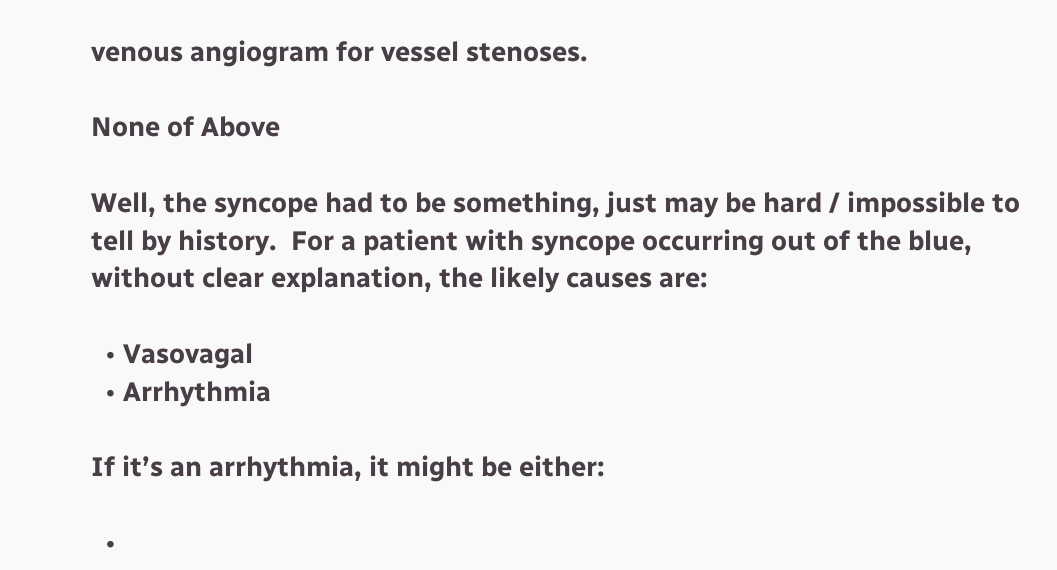venous angiogram for vessel stenoses.

None of Above

Well, the syncope had to be something, just may be hard / impossible to tell by history.  For a patient with syncope occurring out of the blue, without clear explanation, the likely causes are:

  • Vasovagal
  • Arrhythmia

If it’s an arrhythmia, it might be either:

  •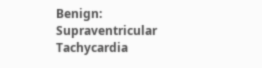Benign: Supraventricular Tachycardia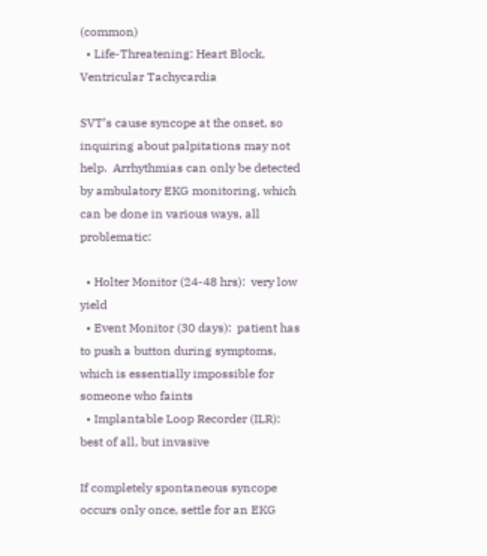(common)
  • Life-Threatening: Heart Block, Ventricular Tachycardia

SVT’s cause syncope at the onset, so inquiring about palpitations may not help.  Arrhythmias can only be detected by ambulatory EKG monitoring, which can be done in various ways, all problematic:

  • Holter Monitor (24-48 hrs):  very low yield
  • Event Monitor (30 days):  patient has to push a button during symptoms, which is essentially impossible for someone who faints
  • Implantable Loop Recorder (ILR):  best of all, but invasive

If completely spontaneous syncope occurs only once, settle for an EKG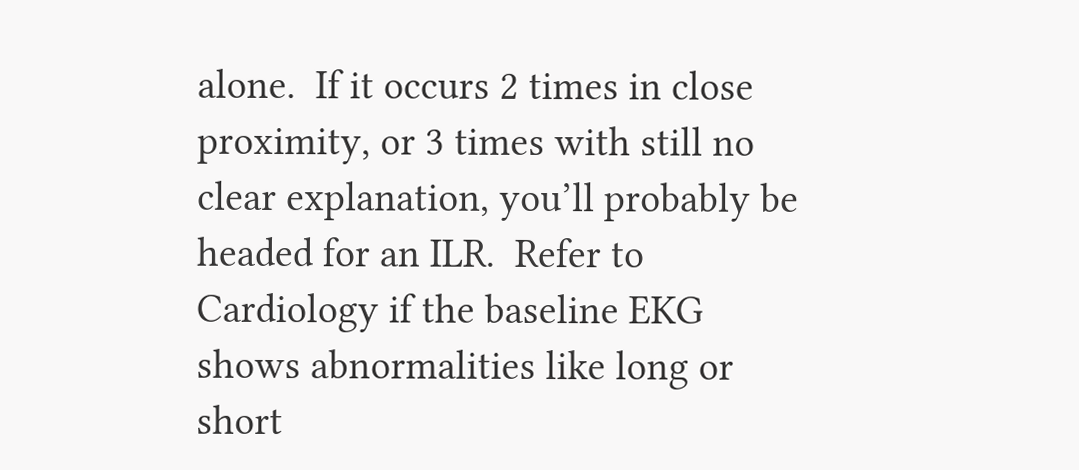alone.  If it occurs 2 times in close proximity, or 3 times with still no clear explanation, you’ll probably be headed for an ILR.  Refer to Cardiology if the baseline EKG shows abnormalities like long or short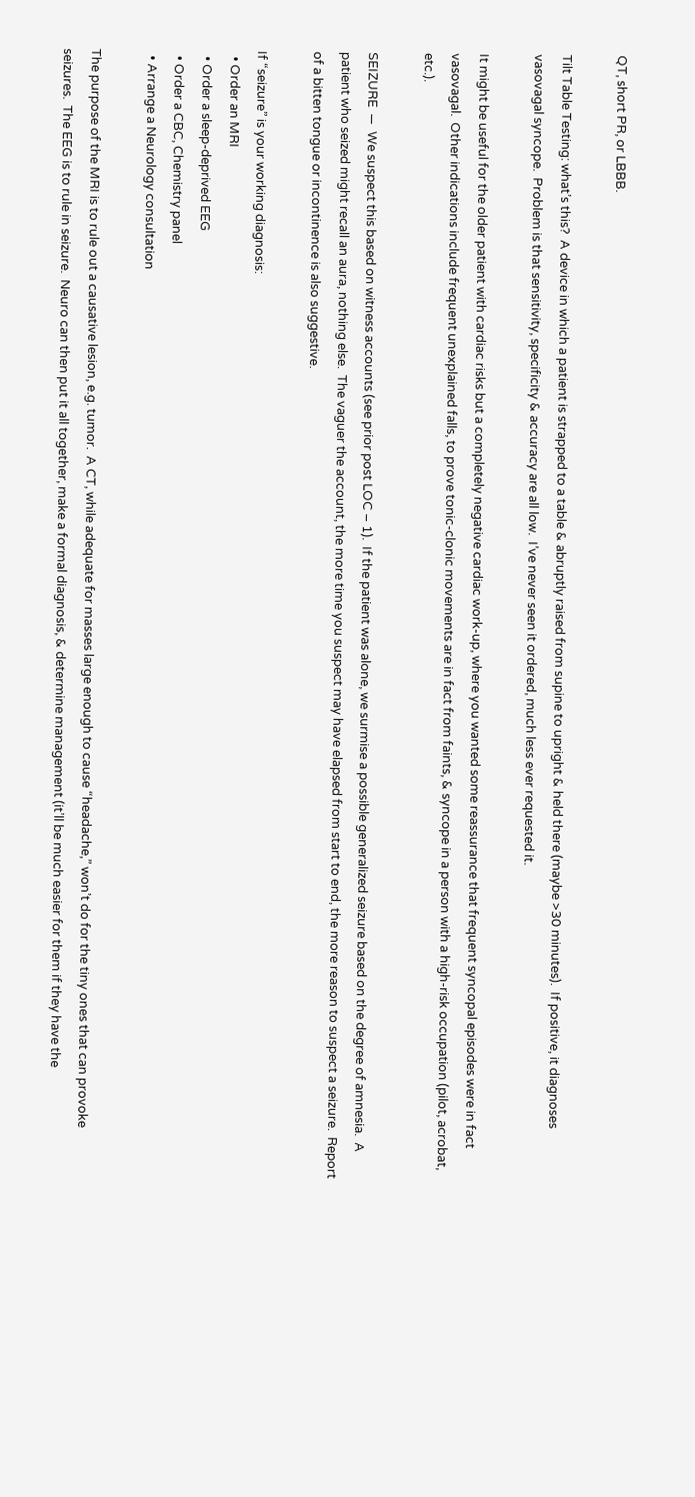QT, short PR, or LBBB.

Tilt Table Testing: what’s this?  A device in which a patient is strapped to a table & abruptly raised from supine to upright & held there (maybe >30 minutes).  If positive, it diagnoses vasovagal syncope.  Problem is that sensitivity, specificity & accuracy are all low.  I’ve never seen it ordered, much less ever requested it.

It might be useful for the older patient with cardiac risks but a completely negative cardiac work-up, where you wanted some reassurance that frequent syncopal episodes were in fact vasovagal.  Other indications include frequent unexplained falls, to prove tonic-clonic movements are in fact from faints, & syncope in a person with a high-risk occupation (pilot, acrobat, etc.).

SEIZURE  —  We suspect this based on witness accounts (see prior post LOC – 1).  If the patient was alone, we surmise a possible generalized seizure based on the degree of amnesia.  A patient who seized might recall an aura, nothing else.  The vaguer the account, the more time you suspect may have elapsed from start to end, the more reason to suspect a seizure.  Report of a bitten tongue or incontinence is also suggestive.

If “seizure” is your working diagnosis:
  • Order an MRI
  • Order a sleep-deprived EEG
  • Order a CBC, Chemistry panel
  • Arrange a Neurology consultation

The purpose of the MRI is to rule out a causative lesion, e.g. tumor.  A CT, while adequate for masses large enough to cause “headache,” won’t do for the tiny ones that can provoke seizures.  The EEG is to rule in seizure.  Neuro can then put it all together, make a formal diagnosis, & determine management (it’ll be much easier for them if they have the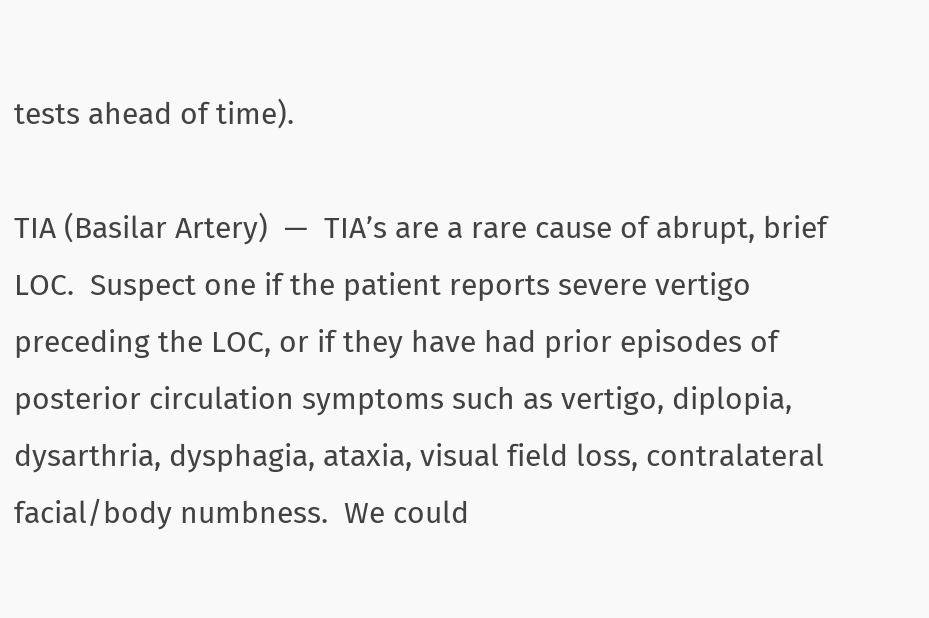tests ahead of time).

TIA (Basilar Artery)  —  TIA’s are a rare cause of abrupt, brief LOC.  Suspect one if the patient reports severe vertigo preceding the LOC, or if they have had prior episodes of posterior circulation symptoms such as vertigo, diplopia, dysarthria, dysphagia, ataxia, visual field loss, contralateral facial/body numbness.  We could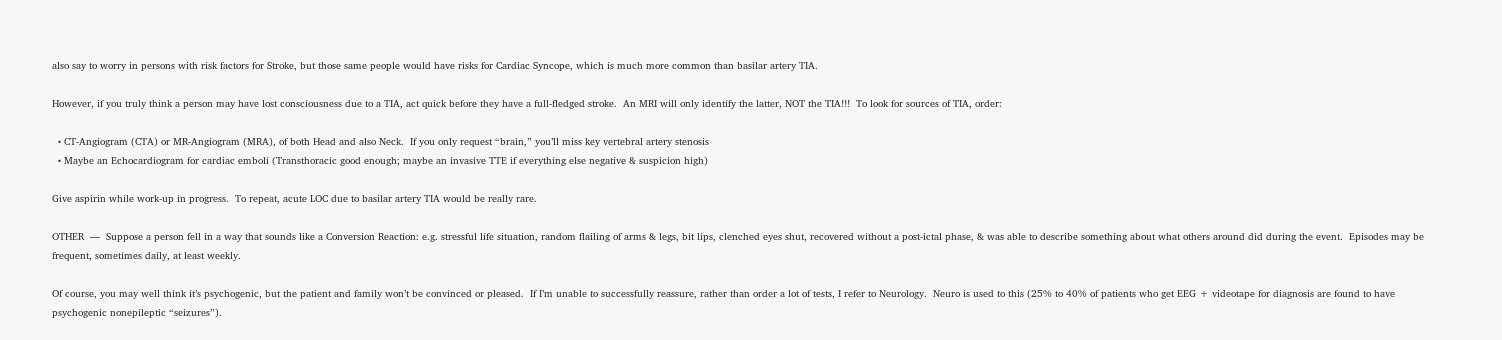also say to worry in persons with risk factors for Stroke, but those same people would have risks for Cardiac Syncope, which is much more common than basilar artery TIA.

However, if you truly think a person may have lost consciousness due to a TIA, act quick before they have a full-fledged stroke.  An MRI will only identify the latter, NOT the TIA!!!  To look for sources of TIA, order:

  • CT-Angiogram (CTA) or MR-Angiogram (MRA), of both Head and also Neck.  If you only request “brain,” you’ll miss key vertebral artery stenosis
  • Maybe an Echocardiogram for cardiac emboli (Transthoracic good enough; maybe an invasive TTE if everything else negative & suspicion high)

Give aspirin while work-up in progress.  To repeat, acute LOC due to basilar artery TIA would be really rare.

OTHER  —  Suppose a person fell in a way that sounds like a Conversion Reaction: e.g. stressful life situation, random flailing of arms & legs, bit lips, clenched eyes shut, recovered without a post-ictal phase, & was able to describe something about what others around did during the event.  Episodes may be frequent, sometimes daily, at least weekly.

Of course, you may well think it’s psychogenic, but the patient and family won’t be convinced or pleased.  If I’m unable to successfully reassure, rather than order a lot of tests, I refer to Neurology.  Neuro is used to this (25% to 40% of patients who get EEG + videotape for diagnosis are found to have psychogenic nonepileptic “seizures”).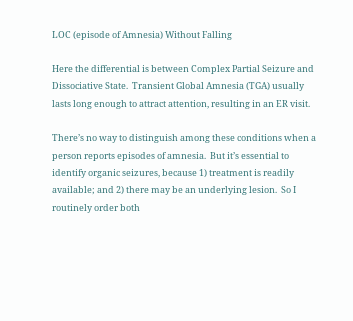LOC (episode of Amnesia) Without Falling

Here the differential is between Complex Partial Seizure and Dissociative State.  Transient Global Amnesia (TGA) usually lasts long enough to attract attention, resulting in an ER visit.

There’s no way to distinguish among these conditions when a person reports episodes of amnesia.  But it’s essential to identify organic seizures, because 1) treatment is readily available; and 2) there may be an underlying lesion.  So I routinely order both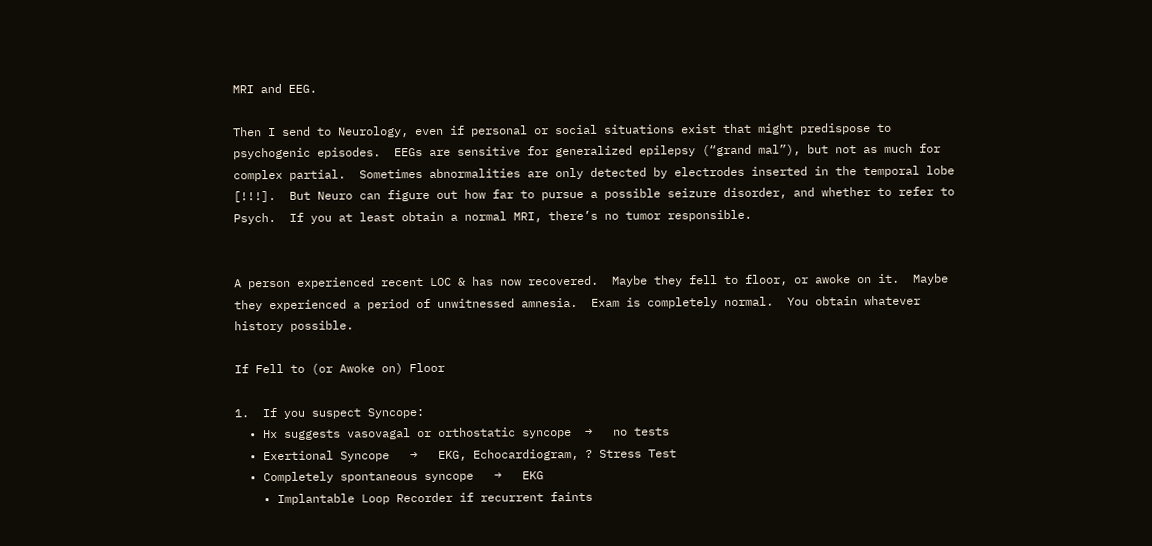MRI and EEG.

Then I send to Neurology, even if personal or social situations exist that might predispose to psychogenic episodes.  EEGs are sensitive for generalized epilepsy (“grand mal”), but not as much for complex partial.  Sometimes abnormalities are only detected by electrodes inserted in the temporal lobe [!!!].  But Neuro can figure out how far to pursue a possible seizure disorder, and whether to refer to Psych.  If you at least obtain a normal MRI, there’s no tumor responsible.


A person experienced recent LOC & has now recovered.  Maybe they fell to floor, or awoke on it.  Maybe they experienced a period of unwitnessed amnesia.  Exam is completely normal.  You obtain whatever history possible.

If Fell to (or Awoke on) Floor

1.  If you suspect Syncope:
  • Hx suggests vasovagal or orthostatic syncope  →   no tests
  • Exertional Syncope   →   EKG, Echocardiogram, ? Stress Test
  • Completely spontaneous syncope   →   EKG
    • Implantable Loop Recorder if recurrent faints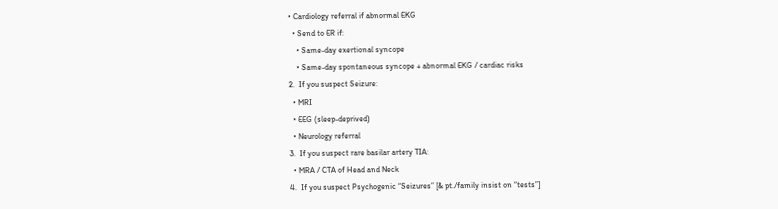• Cardiology referral if abnormal EKG
  • Send to ER if:
    • Same-day exertional syncope
    • Same-day spontaneous syncope + abnormal EKG / cardiac risks
2.  If you suspect Seizure:
  • MRI
  • EEG (sleep-deprived)
  • Neurology referral
3.  If you suspect rare basilar artery TIA:
  • MRA / CTA of Head and Neck
4.  If you suspect Psychogenic “Seizures” [& pt./family insist on “tests”]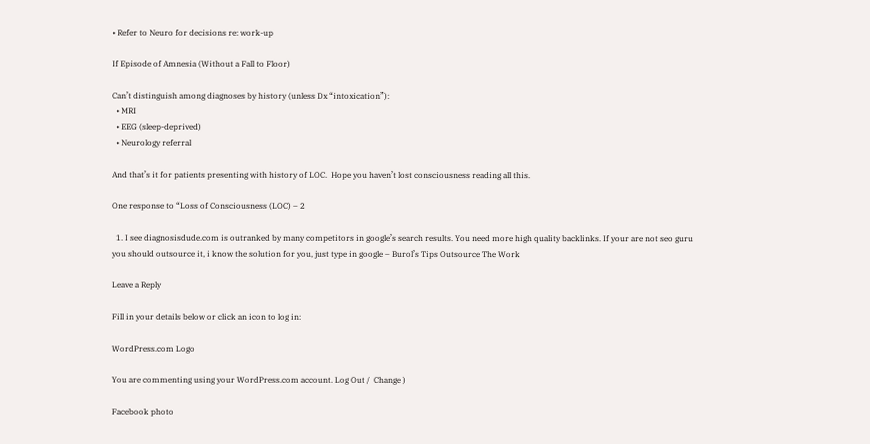• Refer to Neuro for decisions re: work-up

If Episode of Amnesia (Without a Fall to Floor)

Can’t distinguish among diagnoses by history (unless Dx “intoxication”):
  • MRI
  • EEG (sleep-deprived)
  • Neurology referral

And that’s it for patients presenting with history of LOC.  Hope you haven’t lost consciousness reading all this.

One response to “Loss of Consciousness (LOC) – 2

  1. I see diagnosisdude.com is outranked by many competitors in google’s search results. You need more high quality backlinks. If your are not seo guru you should outsource it, i know the solution for you, just type in google – Burol’s Tips Outsource The Work

Leave a Reply

Fill in your details below or click an icon to log in:

WordPress.com Logo

You are commenting using your WordPress.com account. Log Out /  Change )

Facebook photo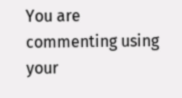You are commenting using your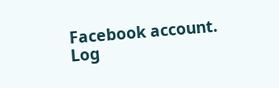Facebook account. Log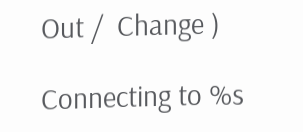Out /  Change )

Connecting to %s